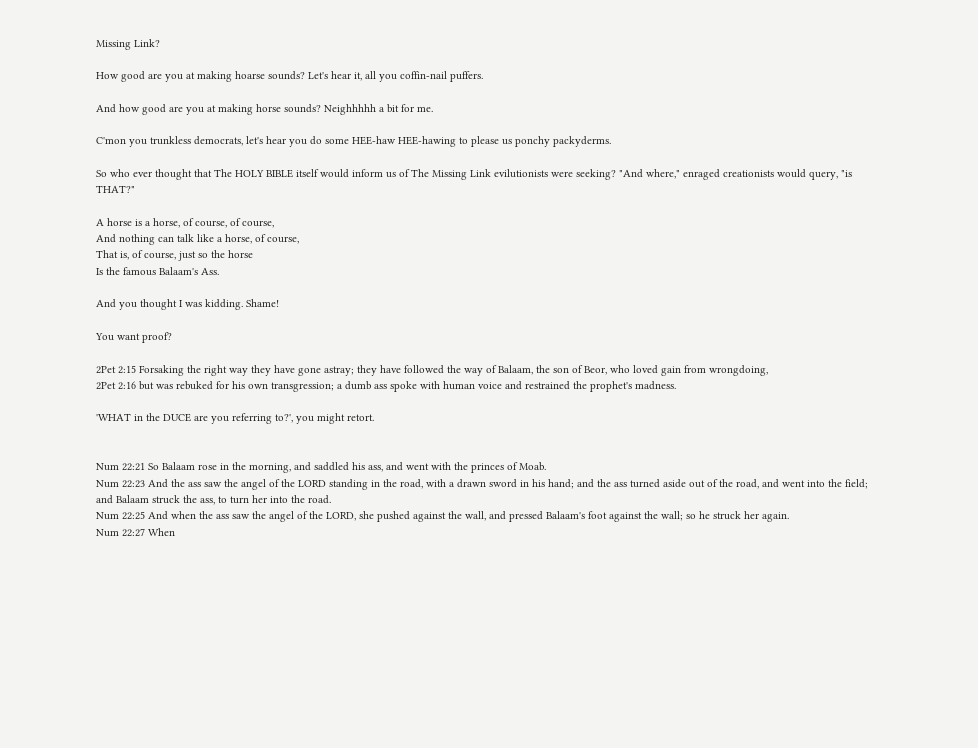Missing Link?

How good are you at making hoarse sounds? Let's hear it, all you coffin-nail puffers.

And how good are you at making horse sounds? Neighhhhh a bit for me.

C'mon you trunkless democrats, let's hear you do some HEE-haw HEE-hawing to please us ponchy packyderms.

So who ever thought that The HOLY BIBLE itself would inform us of The Missing Link evilutionists were seeking? "And where," enraged creationists would query, "is THAT?"

A horse is a horse, of course, of course,
And nothing can talk like a horse, of course,
That is, of course, just so the horse
Is the famous Balaam's Ass.

And you thought I was kidding. Shame!

You want proof?

2Pet 2:15 Forsaking the right way they have gone astray; they have followed the way of Balaam, the son of Beor, who loved gain from wrongdoing,
2Pet 2:16 but was rebuked for his own transgression; a dumb ass spoke with human voice and restrained the prophet's madness.

'WHAT in the DUCE are you referring to?', you might retort.


Num 22:21 So Balaam rose in the morning, and saddled his ass, and went with the princes of Moab.
Num 22:23 And the ass saw the angel of the LORD standing in the road, with a drawn sword in his hand; and the ass turned aside out of the road, and went into the field; and Balaam struck the ass, to turn her into the road.
Num 22:25 And when the ass saw the angel of the LORD, she pushed against the wall, and pressed Balaam's foot against the wall; so he struck her again.
Num 22:27 When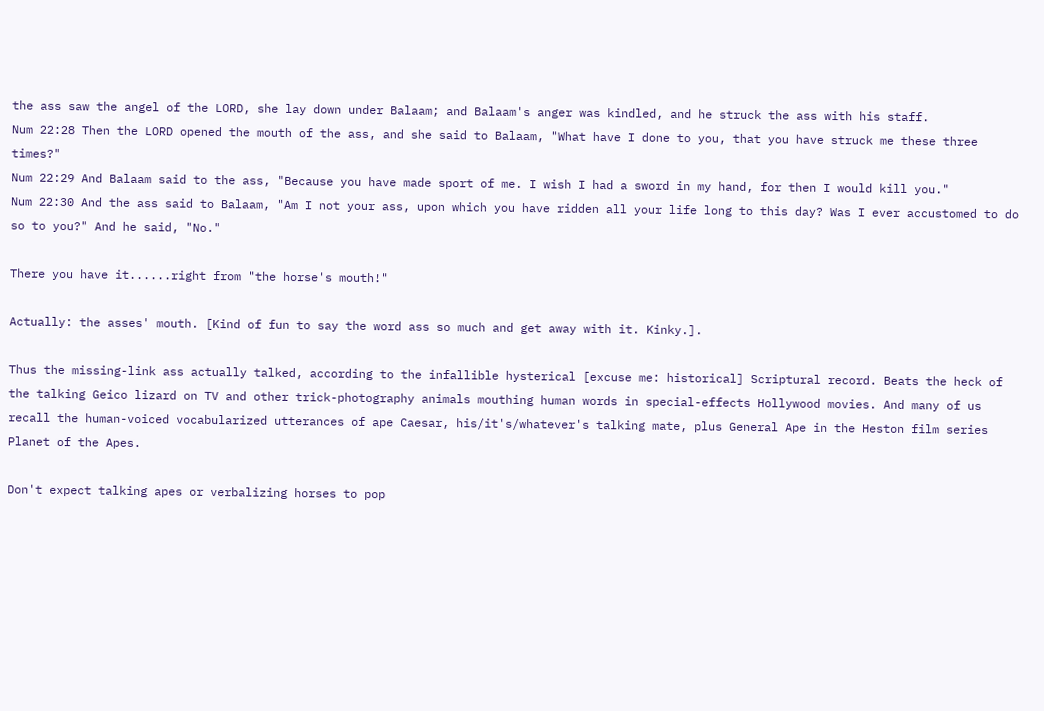the ass saw the angel of the LORD, she lay down under Balaam; and Balaam's anger was kindled, and he struck the ass with his staff.
Num 22:28 Then the LORD opened the mouth of the ass, and she said to Balaam, "What have I done to you, that you have struck me these three times?"
Num 22:29 And Balaam said to the ass, "Because you have made sport of me. I wish I had a sword in my hand, for then I would kill you."
Num 22:30 And the ass said to Balaam, "Am I not your ass, upon which you have ridden all your life long to this day? Was I ever accustomed to do so to you?" And he said, "No."

There you have it......right from "the horse's mouth!"

Actually: the asses' mouth. [Kind of fun to say the word ass so much and get away with it. Kinky.].

Thus the missing-link ass actually talked, according to the infallible hysterical [excuse me: historical] Scriptural record. Beats the heck of the talking Geico lizard on TV and other trick-photography animals mouthing human words in special-effects Hollywood movies. And many of us recall the human-voiced vocabularized utterances of ape Caesar, his/it's/whatever's talking mate, plus General Ape in the Heston film series Planet of the Apes.

Don't expect talking apes or verbalizing horses to pop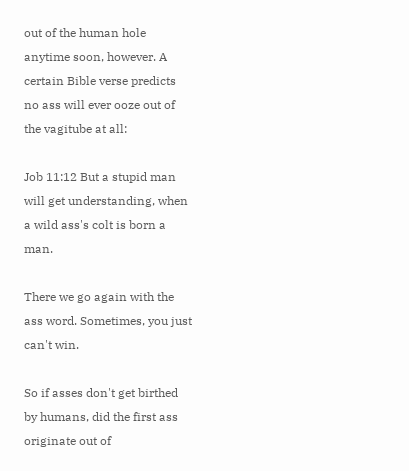out of the human hole anytime soon, however. A certain Bible verse predicts no ass will ever ooze out of the vagitube at all:

Job 11:12 But a stupid man will get understanding, when a wild ass's colt is born a man.

There we go again with the ass word. Sometimes, you just can't win.

So if asses don't get birthed by humans, did the first ass originate out of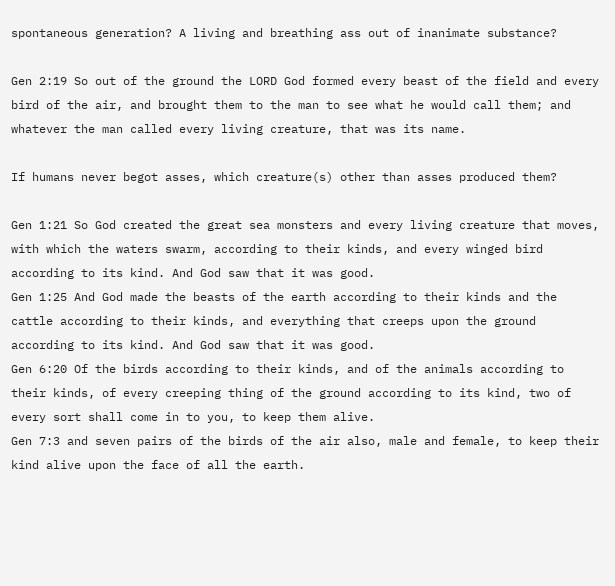spontaneous generation? A living and breathing ass out of inanimate substance?

Gen 2:19 So out of the ground the LORD God formed every beast of the field and every bird of the air, and brought them to the man to see what he would call them; and whatever the man called every living creature, that was its name.

If humans never begot asses, which creature(s) other than asses produced them?

Gen 1:21 So God created the great sea monsters and every living creature that moves, with which the waters swarm, according to their kinds, and every winged bird according to its kind. And God saw that it was good.
Gen 1:25 And God made the beasts of the earth according to their kinds and the cattle according to their kinds, and everything that creeps upon the ground according to its kind. And God saw that it was good.
Gen 6:20 Of the birds according to their kinds, and of the animals according to their kinds, of every creeping thing of the ground according to its kind, two of every sort shall come in to you, to keep them alive.
Gen 7:3 and seven pairs of the birds of the air also, male and female, to keep their kind alive upon the face of all the earth.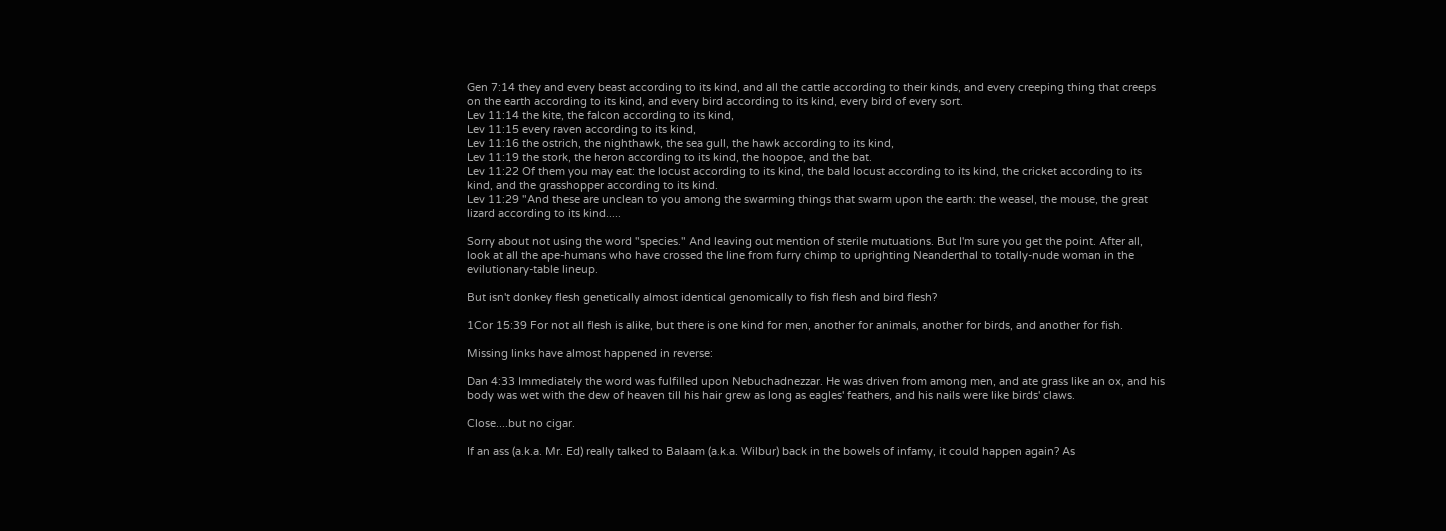Gen 7:14 they and every beast according to its kind, and all the cattle according to their kinds, and every creeping thing that creeps on the earth according to its kind, and every bird according to its kind, every bird of every sort.
Lev 11:14 the kite, the falcon according to its kind,
Lev 11:15 every raven according to its kind,
Lev 11:16 the ostrich, the nighthawk, the sea gull, the hawk according to its kind,
Lev 11:19 the stork, the heron according to its kind, the hoopoe, and the bat.
Lev 11:22 Of them you may eat: the locust according to its kind, the bald locust according to its kind, the cricket according to its kind, and the grasshopper according to its kind.
Lev 11:29 "And these are unclean to you among the swarming things that swarm upon the earth: the weasel, the mouse, the great lizard according to its kind.....

Sorry about not using the word "species." And leaving out mention of sterile mutuations. But I'm sure you get the point. After all, look at all the ape-humans who have crossed the line from furry chimp to uprighting Neanderthal to totally-nude woman in the evilutionary-table lineup.

But isn't donkey flesh genetically almost identical genomically to fish flesh and bird flesh?

1Cor 15:39 For not all flesh is alike, but there is one kind for men, another for animals, another for birds, and another for fish.

Missing links have almost happened in reverse:

Dan 4:33 Immediately the word was fulfilled upon Nebuchadnezzar. He was driven from among men, and ate grass like an ox, and his body was wet with the dew of heaven till his hair grew as long as eagles' feathers, and his nails were like birds' claws.

Close....but no cigar.

If an ass (a.k.a. Mr. Ed) really talked to Balaam (a.k.a. Wilbur) back in the bowels of infamy, it could happen again? As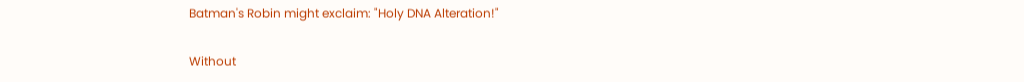Batman's Robin might exclaim: "Holy DNA Alteration!"

Without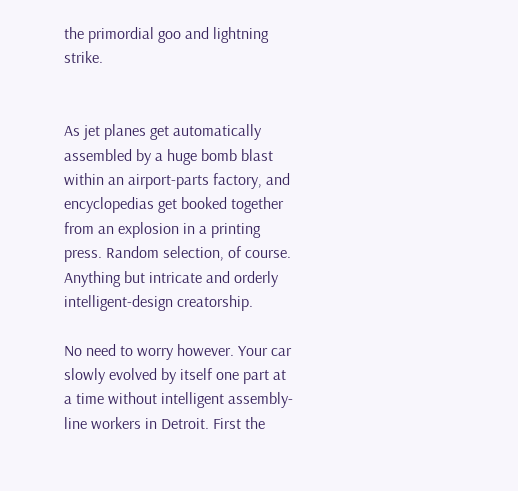the primordial goo and lightning strike.


As jet planes get automatically assembled by a huge bomb blast within an airport-parts factory, and encyclopedias get booked together from an explosion in a printing press. Random selection, of course. Anything but intricate and orderly intelligent-design creatorship.

No need to worry however. Your car slowly evolved by itself one part at a time without intelligent assembly-line workers in Detroit. First the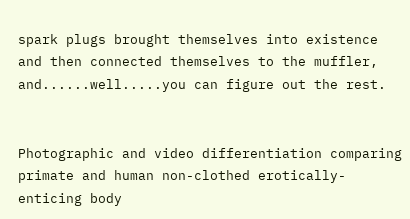spark plugs brought themselves into existence and then connected themselves to the muffler, and......well.....you can figure out the rest.


Photographic and video differentiation comparing primate and human non-clothed erotically-enticing body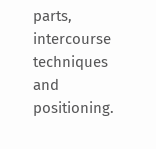parts, intercourse techniques and positioning.